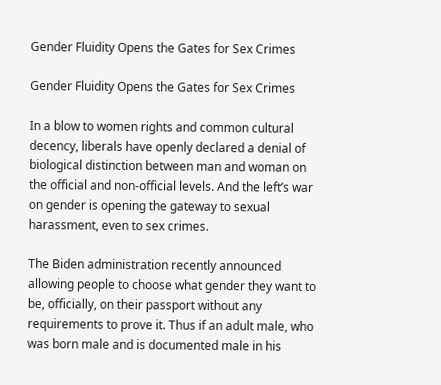Gender Fluidity Opens the Gates for Sex Crimes

Gender Fluidity Opens the Gates for Sex Crimes

In a blow to women rights and common cultural decency, liberals have openly declared a denial of biological distinction between man and woman on the official and non-official levels. And the left’s war on gender is opening the gateway to sexual harassment, even to sex crimes.

The Biden administration recently announced allowing people to choose what gender they want to be, officially, on their passport without any requirements to prove it. Thus if an adult male, who was born male and is documented male in his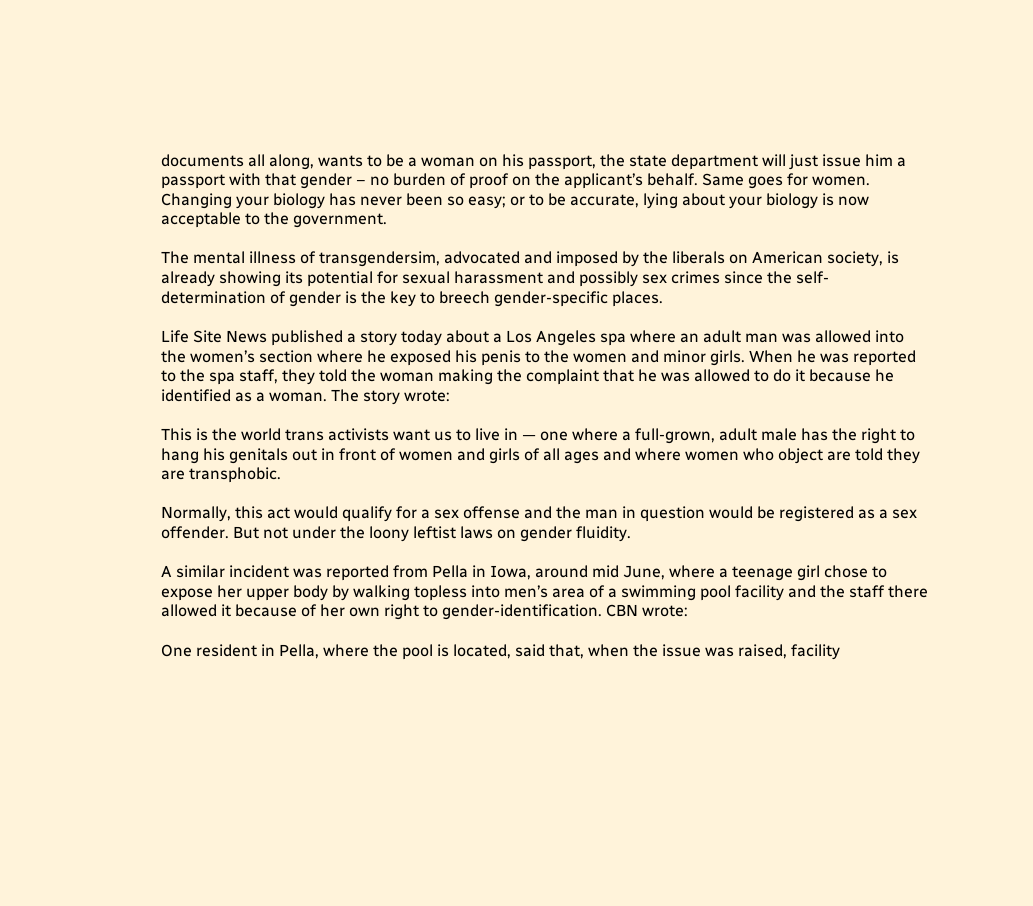documents all along, wants to be a woman on his passport, the state department will just issue him a passport with that gender – no burden of proof on the applicant’s behalf. Same goes for women. Changing your biology has never been so easy; or to be accurate, lying about your biology is now acceptable to the government.

The mental illness of transgendersim, advocated and imposed by the liberals on American society, is already showing its potential for sexual harassment and possibly sex crimes since the self-determination of gender is the key to breech gender-specific places.

Life Site News published a story today about a Los Angeles spa where an adult man was allowed into the women’s section where he exposed his penis to the women and minor girls. When he was reported to the spa staff, they told the woman making the complaint that he was allowed to do it because he identified as a woman. The story wrote:

This is the world trans activists want us to live in — one where a full-grown, adult male has the right to hang his genitals out in front of women and girls of all ages and where women who object are told they are transphobic.

Normally, this act would qualify for a sex offense and the man in question would be registered as a sex offender. But not under the loony leftist laws on gender fluidity.

A similar incident was reported from Pella in Iowa, around mid June, where a teenage girl chose to expose her upper body by walking topless into men’s area of a swimming pool facility and the staff there allowed it because of her own right to gender-identification. CBN wrote:

One resident in Pella, where the pool is located, said that, when the issue was raised, facility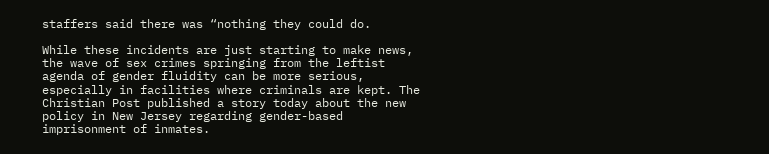staffers said there was “nothing they could do.

While these incidents are just starting to make news, the wave of sex crimes springing from the leftist agenda of gender fluidity can be more serious, especially in facilities where criminals are kept. The Christian Post published a story today about the new policy in New Jersey regarding gender-based imprisonment of inmates.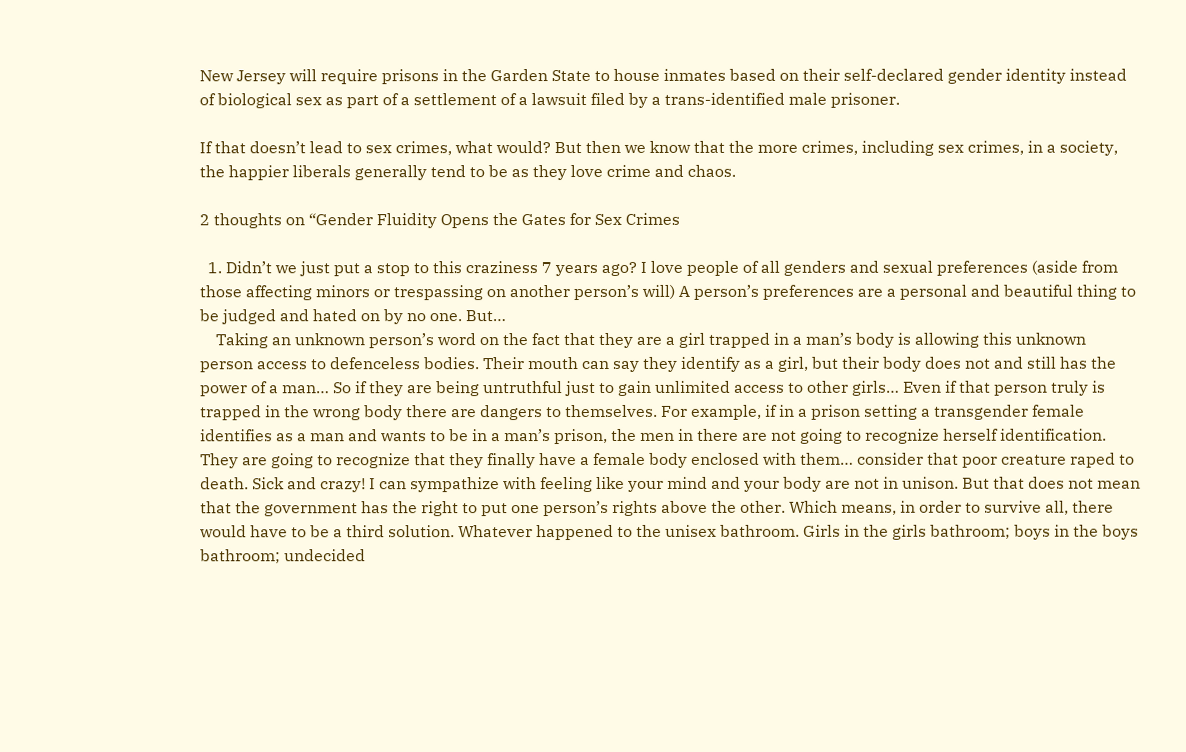New Jersey will require prisons in the Garden State to house inmates based on their self-declared gender identity instead of biological sex as part of a settlement of a lawsuit filed by a trans-identified male prisoner.

If that doesn’t lead to sex crimes, what would? But then we know that the more crimes, including sex crimes, in a society, the happier liberals generally tend to be as they love crime and chaos.

2 thoughts on “Gender Fluidity Opens the Gates for Sex Crimes

  1. Didn’t we just put a stop to this craziness 7 years ago? I love people of all genders and sexual preferences (aside from those affecting minors or trespassing on another person’s will) A person’s preferences are a personal and beautiful thing to be judged and hated on by no one. But…
    Taking an unknown person’s word on the fact that they are a girl trapped in a man’s body is allowing this unknown person access to defenceless bodies. Their mouth can say they identify as a girl, but their body does not and still has the power of a man… So if they are being untruthful just to gain unlimited access to other girls… Even if that person truly is trapped in the wrong body there are dangers to themselves. For example, if in a prison setting a transgender female identifies as a man and wants to be in a man’s prison, the men in there are not going to recognize herself identification. They are going to recognize that they finally have a female body enclosed with them… consider that poor creature raped to death. Sick and crazy! I can sympathize with feeling like your mind and your body are not in unison. But that does not mean that the government has the right to put one person’s rights above the other. Which means, in order to survive all, there would have to be a third solution. Whatever happened to the unisex bathroom. Girls in the girls bathroom; boys in the boys bathroom; undecided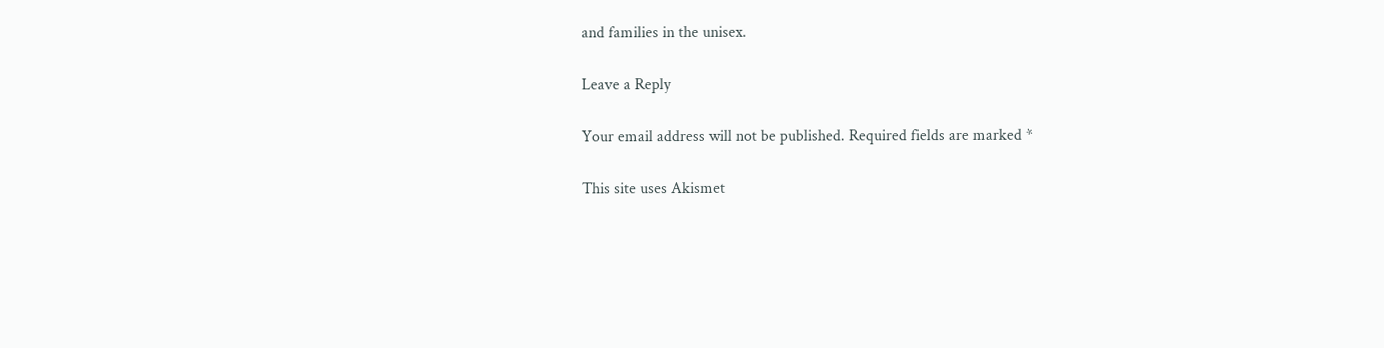and families in the unisex.

Leave a Reply

Your email address will not be published. Required fields are marked *

This site uses Akismet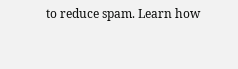to reduce spam. Learn how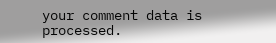your comment data is processed.